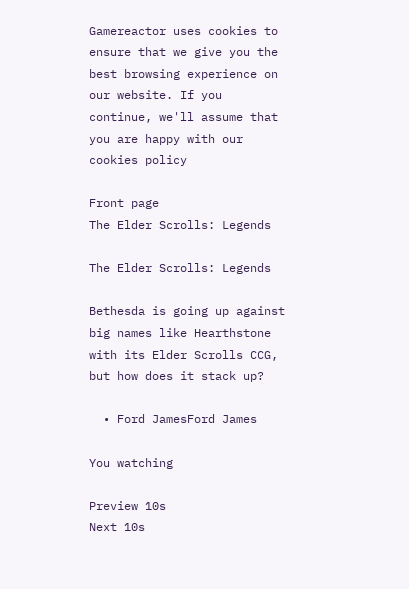Gamereactor uses cookies to ensure that we give you the best browsing experience on our website. If you continue, we'll assume that you are happy with our cookies policy

Front page
The Elder Scrolls: Legends

The Elder Scrolls: Legends

Bethesda is going up against big names like Hearthstone with its Elder Scrolls CCG, but how does it stack up?

  • Ford JamesFord James

You watching

Preview 10s
Next 10s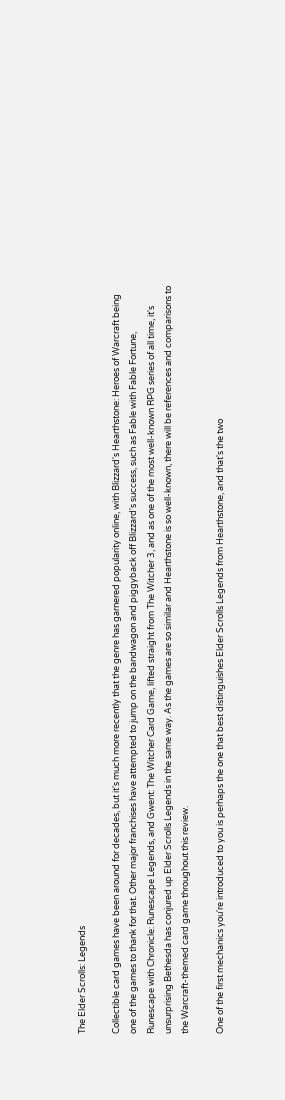The Elder Scrolls: Legends

Collectible card games have been around for decades, but it's much more recently that the genre has garnered popularity online, with Blizzard's Hearthstone: Heroes of Warcraft being one of the games to thank for that. Other major franchises have attempted to jump on the bandwagon and piggyback off Blizzard's success, such as Fable with Fable Fortune, Runescape with Chronicle: Runescape Legends, and Gwent: The Witcher Card Game, lifted straight from The Witcher 3, and as one of the most well-known RPG series of all time, it's unsurprising Bethesda has conjured up Elder Scrolls Legends in the same way. As the games are so similar and Hearthstone is so well-known, there will be references and comparisons to the Warcraft-themed card game throughout this review.

One of the first mechanics you're introduced to you is perhaps the one that best distinguishes Elder Scrolls Legends from Hearthstone, and that's the two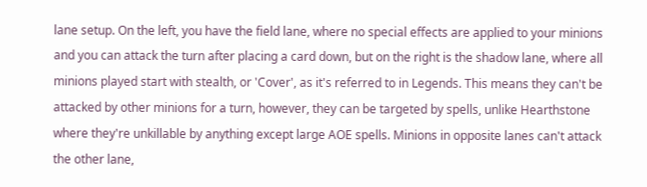lane setup. On the left, you have the field lane, where no special effects are applied to your minions and you can attack the turn after placing a card down, but on the right is the shadow lane, where all minions played start with stealth, or 'Cover', as it's referred to in Legends. This means they can't be attacked by other minions for a turn, however, they can be targeted by spells, unlike Hearthstone where they're unkillable by anything except large AOE spells. Minions in opposite lanes can't attack the other lane,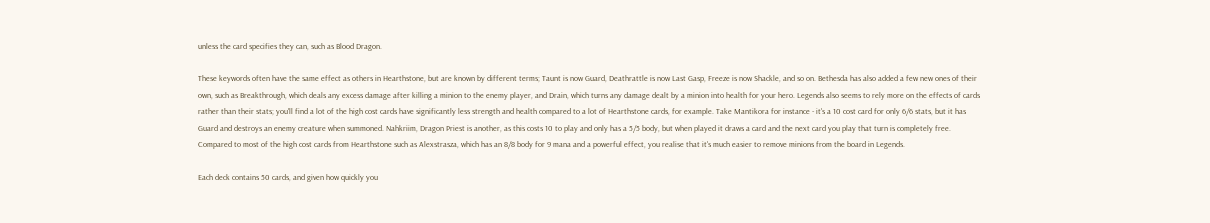unless the card specifies they can, such as Blood Dragon.

These keywords often have the same effect as others in Hearthstone, but are known by different terms; Taunt is now Guard, Deathrattle is now Last Gasp, Freeze is now Shackle, and so on. Bethesda has also added a few new ones of their own, such as Breakthrough, which deals any excess damage after killing a minion to the enemy player, and Drain, which turns any damage dealt by a minion into health for your hero. Legends also seems to rely more on the effects of cards rather than their stats; you'll find a lot of the high cost cards have significantly less strength and health compared to a lot of Hearthstone cards, for example. Take Mantikora for instance - it's a 10 cost card for only 6/6 stats, but it has Guard and destroys an enemy creature when summoned. Nahkriim, Dragon Priest is another, as this costs 10 to play and only has a 5/5 body, but when played it draws a card and the next card you play that turn is completely free. Compared to most of the high cost cards from Hearthstone such as Alexstrasza, which has an 8/8 body for 9 mana and a powerful effect, you realise that it's much easier to remove minions from the board in Legends.

Each deck contains 50 cards, and given how quickly you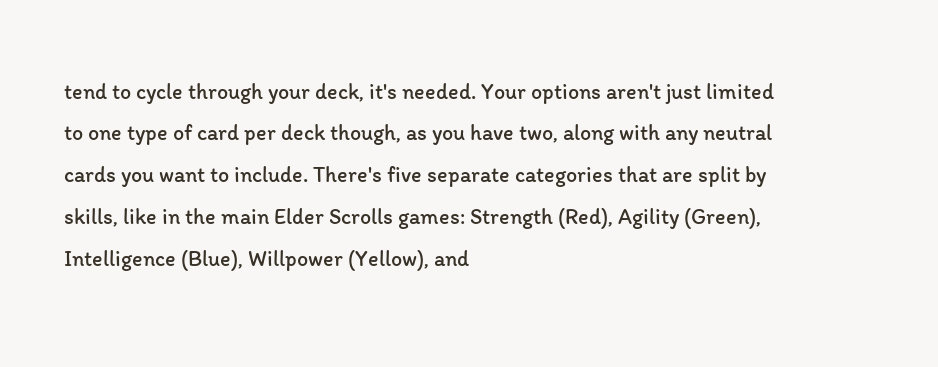tend to cycle through your deck, it's needed. Your options aren't just limited to one type of card per deck though, as you have two, along with any neutral cards you want to include. There's five separate categories that are split by skills, like in the main Elder Scrolls games: Strength (Red), Agility (Green), Intelligence (Blue), Willpower (Yellow), and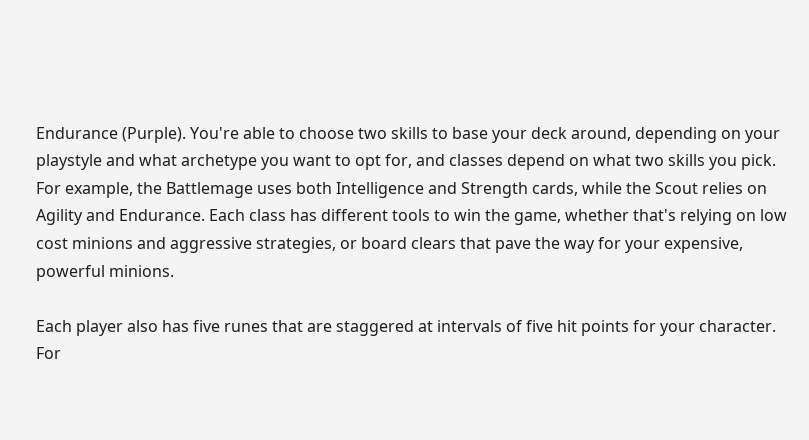Endurance (Purple). You're able to choose two skills to base your deck around, depending on your playstyle and what archetype you want to opt for, and classes depend on what two skills you pick. For example, the Battlemage uses both Intelligence and Strength cards, while the Scout relies on Agility and Endurance. Each class has different tools to win the game, whether that's relying on low cost minions and aggressive strategies, or board clears that pave the way for your expensive, powerful minions.

Each player also has five runes that are staggered at intervals of five hit points for your character. For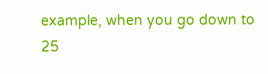example, when you go down to 25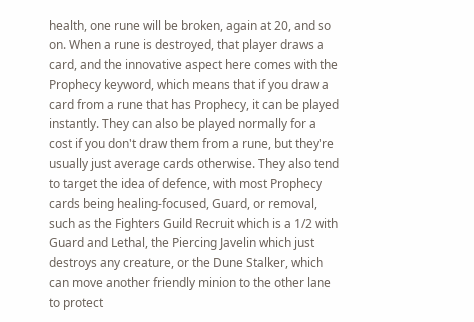health, one rune will be broken, again at 20, and so on. When a rune is destroyed, that player draws a card, and the innovative aspect here comes with the Prophecy keyword, which means that if you draw a card from a rune that has Prophecy, it can be played instantly. They can also be played normally for a cost if you don't draw them from a rune, but they're usually just average cards otherwise. They also tend to target the idea of defence, with most Prophecy cards being healing-focused, Guard, or removal, such as the Fighters Guild Recruit which is a 1/2 with Guard and Lethal, the Piercing Javelin which just destroys any creature, or the Dune Stalker, which can move another friendly minion to the other lane to protect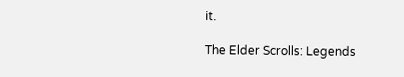it.

The Elder Scrolls: Legends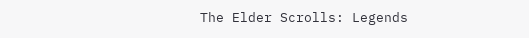The Elder Scrolls: Legends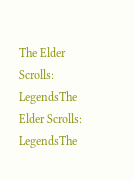The Elder Scrolls: LegendsThe Elder Scrolls: LegendsThe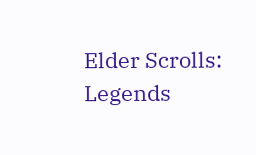Elder Scrolls: Legends